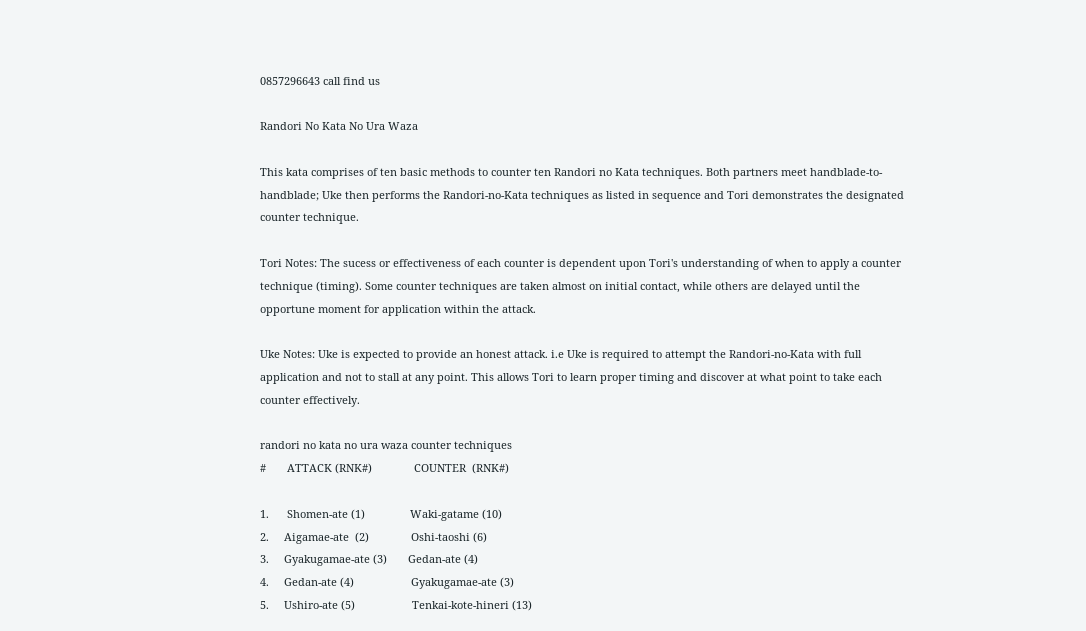0857296643 call find us

Randori No Kata No Ura Waza

This kata comprises of ten basic methods to counter ten Randori no Kata techniques. Both partners meet handblade-to-handblade; Uke then performs the Randori-no-Kata techniques as listed in sequence and Tori demonstrates the designated counter technique.

Tori Notes: The sucess or effectiveness of each counter is dependent upon Tori's understanding of when to apply a counter technique (timing). Some counter techniques are taken almost on initial contact, while others are delayed until the opportune moment for application within the attack.

Uke Notes: Uke is expected to provide an honest attack. i.e Uke is required to attempt the Randori-no-Kata with full application and not to stall at any point. This allows Tori to learn proper timing and discover at what point to take each counter effectively.

randori no kata no ura waza counter techniques
#       ATTACK (RNK#)              COUNTER  (RNK#)

1.      Shomen-ate (1)               Waki-gatame (10)
2.     Aigamae-ate  (2)              Oshi-taoshi (6)
3.     Gyakugamae-ate (3)       Gedan-ate (4)
4.     Gedan-ate (4)                   Gyakugamae-ate (3)
5.     Ushiro-ate (5)                   Tenkai-kote-hineri (13)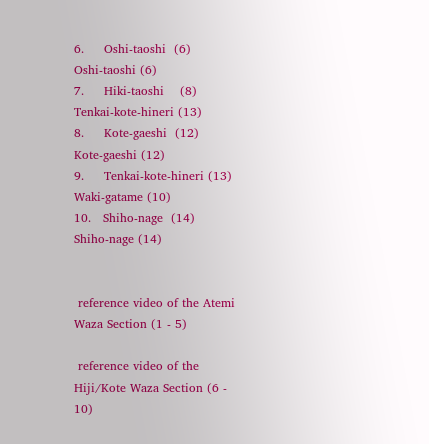6.     Oshi-taoshi  (6)                Oshi-taoshi (6)
7.     Hiki-taoshi    (8)               Tenkai-kote-hineri (13)
8.     Kote-gaeshi  (12)             Kote-gaeshi (12)
9.     Tenkai-kote-hineri (13)   Waki-gatame (10)
10.   Shiho-nage  (14)             Shiho-nage (14)


 reference video of the Atemi Waza Section (1 - 5)

 reference video of the Hiji/Kote Waza Section (6 - 10)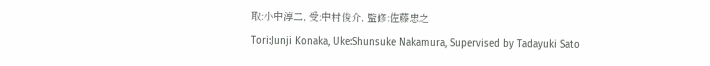取:小中淳二, 受:中村俊介, 監修:佐藤忠之
Tori:Junji Konaka, Uke:Shunsuke Nakamura, Supervised by Tadayuki Sato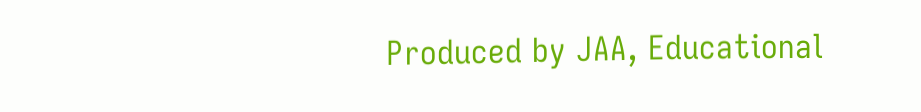Produced by JAA, Educational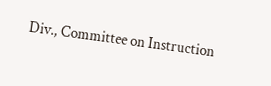Div., Committee on Instruction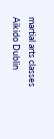martial arts classes Aikido Dublin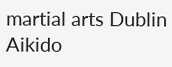martial arts Dublin Aikido